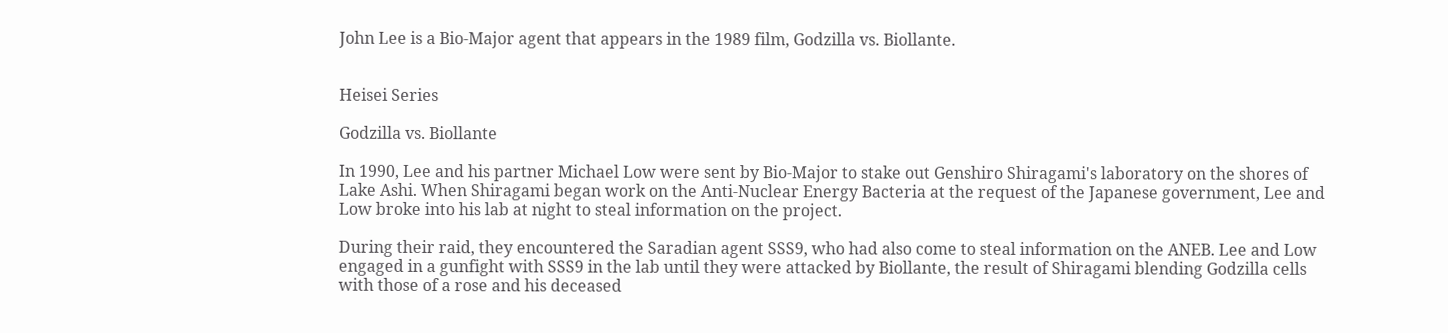John Lee is a Bio-Major agent that appears in the 1989 film, Godzilla vs. Biollante.


Heisei Series

Godzilla vs. Biollante

In 1990, Lee and his partner Michael Low were sent by Bio-Major to stake out Genshiro Shiragami's laboratory on the shores of Lake Ashi. When Shiragami began work on the Anti-Nuclear Energy Bacteria at the request of the Japanese government, Lee and Low broke into his lab at night to steal information on the project.

During their raid, they encountered the Saradian agent SSS9, who had also come to steal information on the ANEB. Lee and Low engaged in a gunfight with SSS9 in the lab until they were attacked by Biollante, the result of Shiragami blending Godzilla cells with those of a rose and his deceased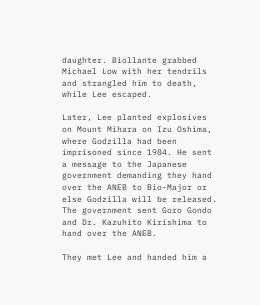daughter. Biollante grabbed Michael Low with her tendrils and strangled him to death, while Lee escaped.

Later, Lee planted explosives on Mount Mihara on Izu Oshima, where Godzilla had been imprisoned since 1984. He sent a message to the Japanese government demanding they hand over the ANEB to Bio-Major or else Godzilla will be released. The government sent Goro Gondo and Dr. Kazuhito Kirishima to hand over the ANEB.

They met Lee and handed him a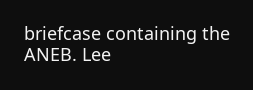briefcase containing the ANEB. Lee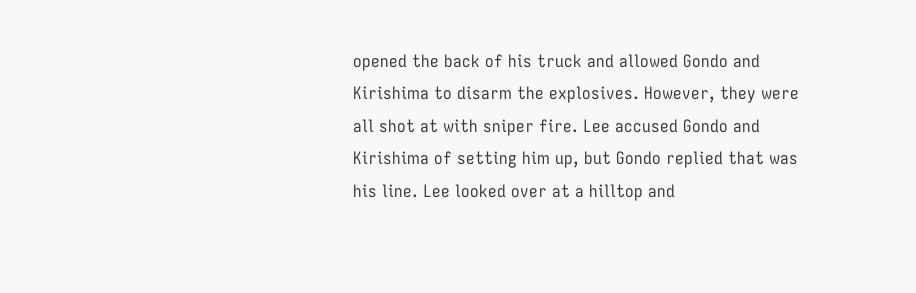opened the back of his truck and allowed Gondo and Kirishima to disarm the explosives. However, they were all shot at with sniper fire. Lee accused Gondo and Kirishima of setting him up, but Gondo replied that was his line. Lee looked over at a hilltop and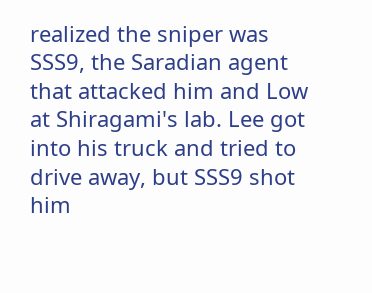realized the sniper was SSS9, the Saradian agent that attacked him and Low at Shiragami's lab. Lee got into his truck and tried to drive away, but SSS9 shot him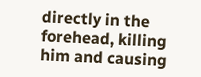directly in the forehead, killing him and causing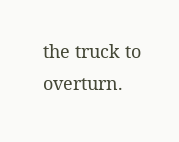the truck to overturn.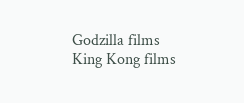Godzilla films
King Kong films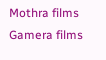Mothra films
Gamera films